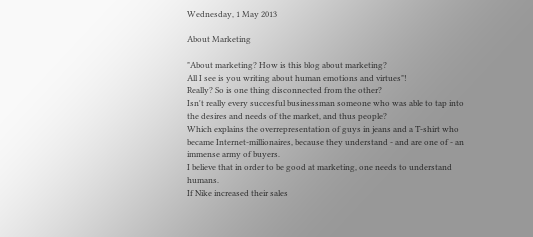Wednesday, 1 May 2013

About Marketing

"About marketing? How is this blog about marketing?
All I see is you writing about human emotions and virtues"!
Really? So is one thing disconnected from the other?
Isn't really every succesful businessman someone who was able to tap into the desires and needs of the market, and thus people?
Which explains the overrepresentation of guys in jeans and a T-shirt who became Internet-millionaires, because they understand - and are one of - an immense army of buyers.
I believe that in order to be good at marketing, one needs to understand humans.
If Nike increased their sales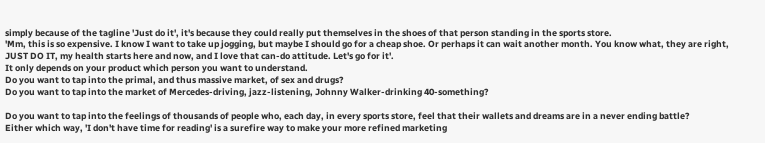simply because of the tagline 'Just do it', it's because they could really put themselves in the shoes of that person standing in the sports store.
'Mm, this is so expensive. I know I want to take up jogging, but maybe I should go for a cheap shoe. Or perhaps it can wait another month. You know what, they are right, JUST DO IT, my health starts here and now, and I love that can-do attitude. Let's go for it'.
It only depends on your product which person you want to understand.
Do you want to tap into the primal, and thus massive market, of sex and drugs?
Do you want to tap into the market of Mercedes-driving, jazz-listening, Johnny Walker-drinking 40-something?

Do you want to tap into the feelings of thousands of people who, each day, in every sports store, feel that their wallets and dreams are in a never ending battle?
Either which way, 'I don't have time for reading' is a surefire way to make your more refined marketing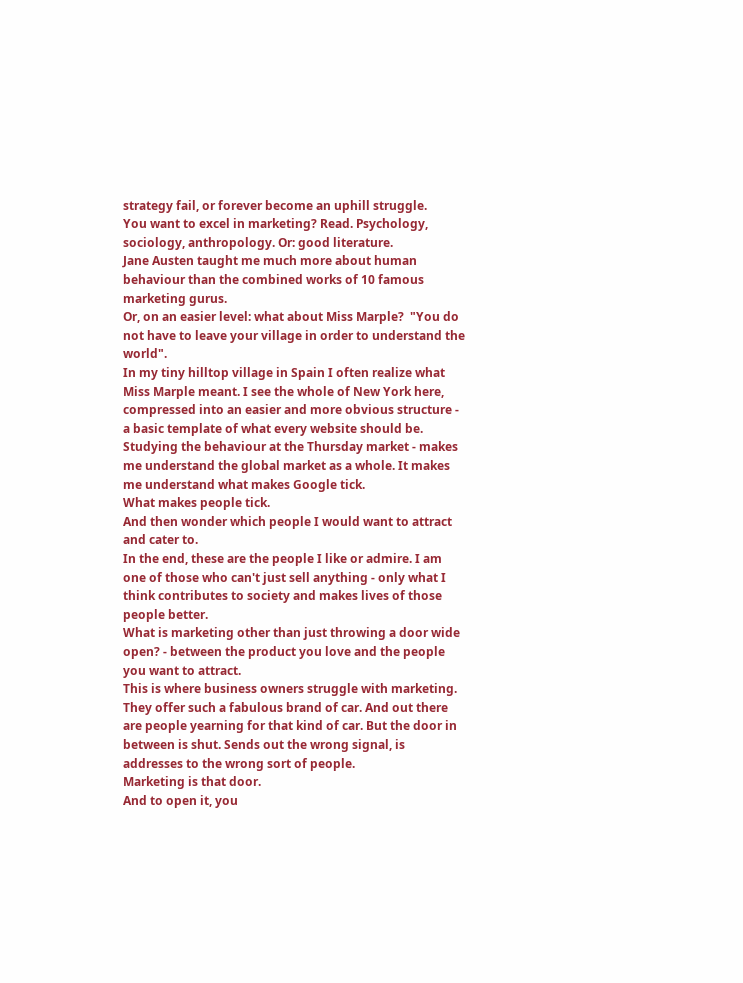strategy fail, or forever become an uphill struggle.
You want to excel in marketing? Read. Psychology, sociology, anthropology. Or: good literature.
Jane Austen taught me much more about human behaviour than the combined works of 10 famous marketing gurus.
Or, on an easier level: what about Miss Marple?  "You do not have to leave your village in order to understand the world".
In my tiny hilltop village in Spain I often realize what Miss Marple meant. I see the whole of New York here, compressed into an easier and more obvious structure - a basic template of what every website should be.
Studying the behaviour at the Thursday market - makes me understand the global market as a whole. It makes me understand what makes Google tick.
What makes people tick.
And then wonder which people I would want to attract and cater to.
In the end, these are the people I like or admire. I am one of those who can't just sell anything - only what I think contributes to society and makes lives of those people better.
What is marketing other than just throwing a door wide open? - between the product you love and the people you want to attract.
This is where business owners struggle with marketing. They offer such a fabulous brand of car. And out there are people yearning for that kind of car. But the door in between is shut. Sends out the wrong signal, is addresses to the wrong sort of people.
Marketing is that door.
And to open it, you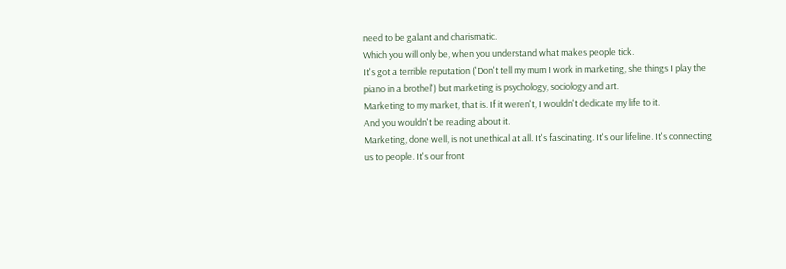need to be galant and charismatic.
Which you will only be, when you understand what makes people tick.
It's got a terrible reputation ('Don't tell my mum I work in marketing, she things I play the piano in a brothel') but marketing is psychology, sociology and art.
Marketing to my market, that is. If it weren't, I wouldn't dedicate my life to it.
And you wouldn't be reading about it.
Marketing, done well, is not unethical at all. It's fascinating. It's our lifeline. It's connecting us to people. It's our front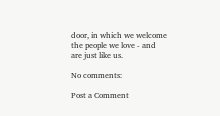door, in which we welcome the people we love - and are just like us.

No comments:

Post a Comment